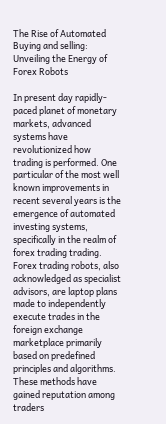The Rise of Automated Buying and selling: Unveiling the Energy of Forex Robots

In present day rapidly-paced planet of monetary markets, advanced systems have revolutionized how trading is performed. One particular of the most well known improvements in recent several years is the emergence of automated investing systems, specifically in the realm of forex trading trading. Forex trading robots, also acknowledged as specialist advisors, are laptop plans made to independently execute trades in the foreign exchange marketplace primarily based on predefined principles and algorithms. These methods have gained reputation among traders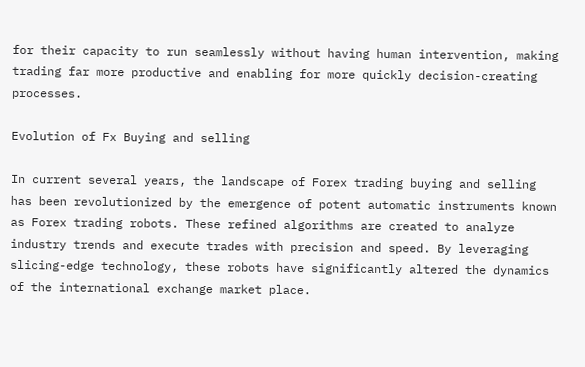for their capacity to run seamlessly without having human intervention, making trading far more productive and enabling for more quickly decision-creating processes.

Evolution of Fx Buying and selling

In current several years, the landscape of Forex trading buying and selling has been revolutionized by the emergence of potent automatic instruments known as Forex trading robots. These refined algorithms are created to analyze industry trends and execute trades with precision and speed. By leveraging slicing-edge technology, these robots have significantly altered the dynamics of the international exchange market place.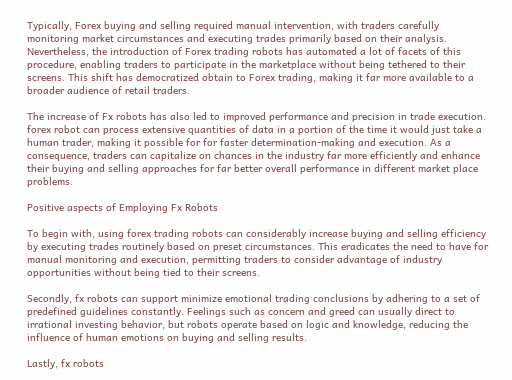Typically, Forex buying and selling required manual intervention, with traders carefully monitoring market circumstances and executing trades primarily based on their analysis. Nevertheless, the introduction of Forex trading robots has automated a lot of facets of this procedure, enabling traders to participate in the marketplace without being tethered to their screens. This shift has democratized obtain to Forex trading, making it far more available to a broader audience of retail traders.

The increase of Fx robots has also led to improved performance and precision in trade execution. forex robot can process extensive quantities of data in a portion of the time it would just take a human trader, making it possible for for faster determination-making and execution. As a consequence, traders can capitalize on chances in the industry far more efficiently and enhance their buying and selling approaches for far better overall performance in different market place problems.

Positive aspects of Employing Fx Robots

To begin with, using forex trading robots can considerably increase buying and selling efficiency by executing trades routinely based on preset circumstances. This eradicates the need to have for manual monitoring and execution, permitting traders to consider advantage of industry opportunities without being tied to their screens.

Secondly, fx robots can support minimize emotional trading conclusions by adhering to a set of predefined guidelines constantly. Feelings such as concern and greed can usually direct to irrational investing behavior, but robots operate based on logic and knowledge, reducing the influence of human emotions on buying and selling results.

Lastly, fx robots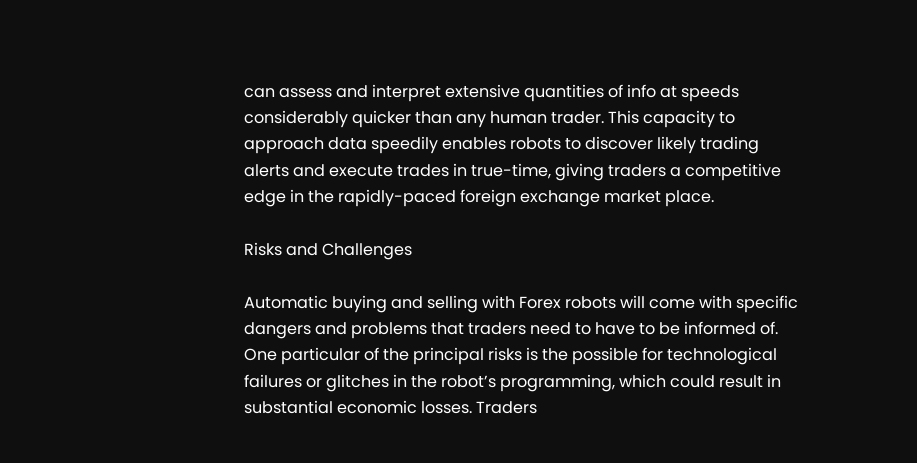can assess and interpret extensive quantities of info at speeds considerably quicker than any human trader. This capacity to approach data speedily enables robots to discover likely trading alerts and execute trades in true-time, giving traders a competitive edge in the rapidly-paced foreign exchange market place.

Risks and Challenges

Automatic buying and selling with Forex robots will come with specific dangers and problems that traders need to have to be informed of. One particular of the principal risks is the possible for technological failures or glitches in the robot’s programming, which could result in substantial economic losses. Traders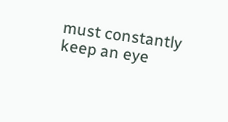must constantly keep an eye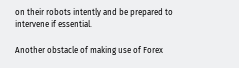on their robots intently and be prepared to intervene if essential.

Another obstacle of making use of Forex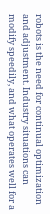robots is the need for continual optimization and adjustment. Industry situations can modify speedily, and what operates well for a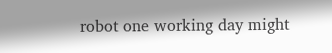robot one working day might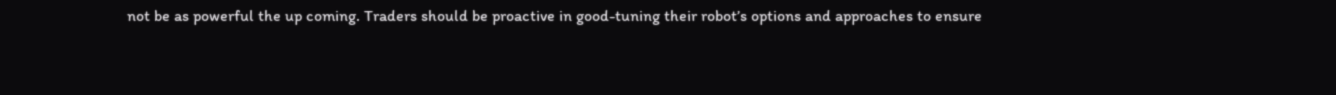not be as powerful the up coming. Traders should be proactive in good-tuning their robot’s options and approaches to ensure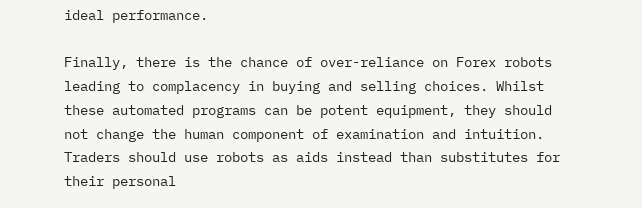ideal performance.

Finally, there is the chance of over-reliance on Forex robots leading to complacency in buying and selling choices. Whilst these automated programs can be potent equipment, they should not change the human component of examination and intuition. Traders should use robots as aids instead than substitutes for their personal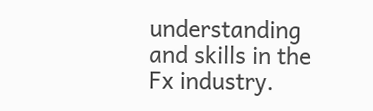understanding and skills in the Fx industry.